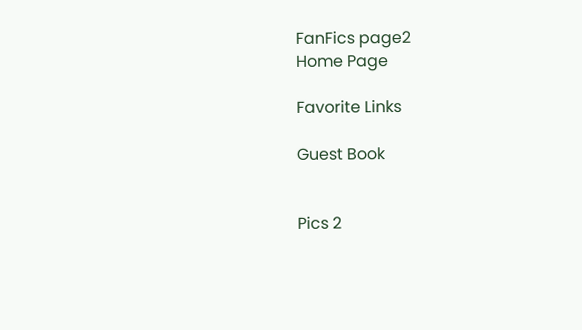FanFics page2
Home Page

Favorite Links

Guest Book


Pics 2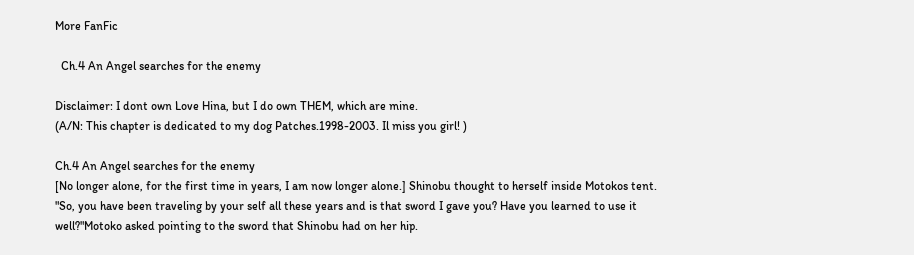More FanFic

  Ch.4 An Angel searches for the enemy

Disclaimer: I dont own Love Hina, but I do own THEM, which are mine.
(A/N: This chapter is dedicated to my dog Patches.1998-2003. Il miss you girl! )

Ch.4 An Angel searches for the enemy
[No longer alone, for the first time in years, I am now longer alone.] Shinobu thought to herself inside Motokos tent.
"So, you have been traveling by your self all these years and is that sword I gave you? Have you learned to use it well?"Motoko asked pointing to the sword that Shinobu had on her hip.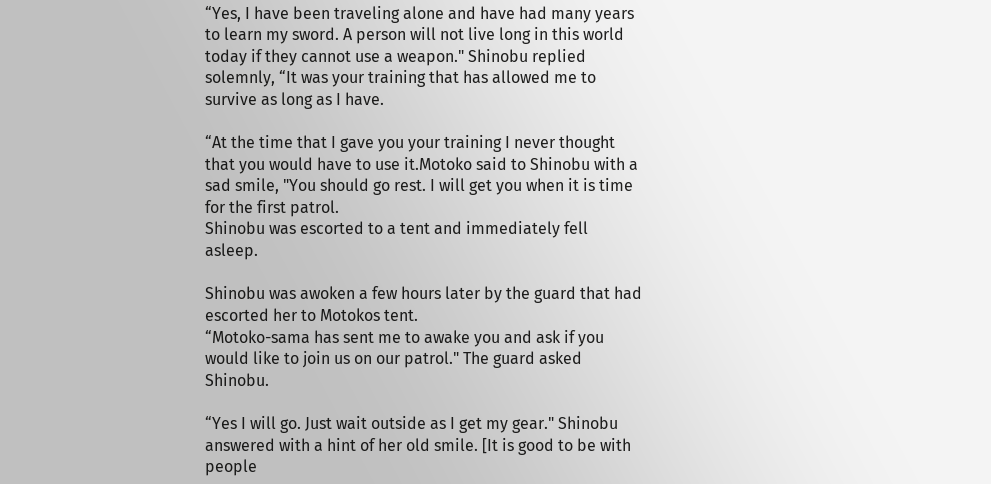“Yes, I have been traveling alone and have had many years to learn my sword. A person will not live long in this world today if they cannot use a weapon." Shinobu replied solemnly, “It was your training that has allowed me to survive as long as I have.

“At the time that I gave you your training I never thought that you would have to use it.Motoko said to Shinobu with a sad smile, "You should go rest. I will get you when it is time for the first patrol.
Shinobu was escorted to a tent and immediately fell asleep.

Shinobu was awoken a few hours later by the guard that had escorted her to Motokos tent.
“Motoko-sama has sent me to awake you and ask if you would like to join us on our patrol." The guard asked Shinobu.

“Yes I will go. Just wait outside as I get my gear." Shinobu answered with a hint of her old smile. [It is good to be with people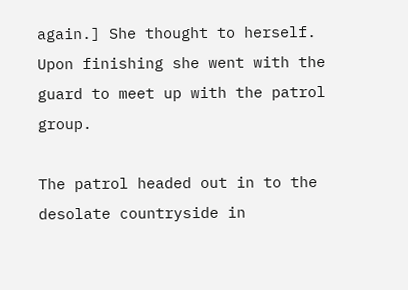again.] She thought to herself. Upon finishing she went with the guard to meet up with the patrol group.

The patrol headed out in to the desolate countryside in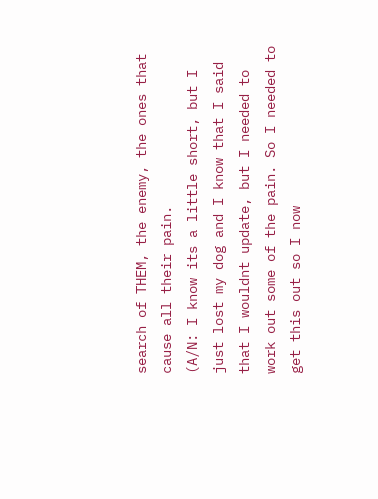search of THEM, the enemy, the ones that cause all their pain.
(A/N: I know its a little short, but I just lost my dog and I know that I said that I wouldnt update, but I needed to work out some of the pain. So I needed to get this out so I now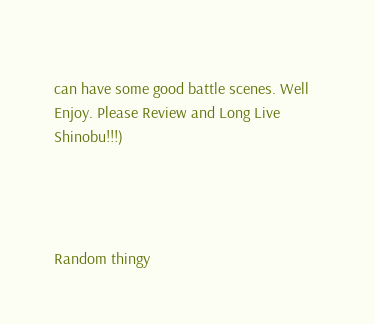can have some good battle scenes. Well Enjoy. Please Review and Long Live Shinobu!!!)




Random thingy